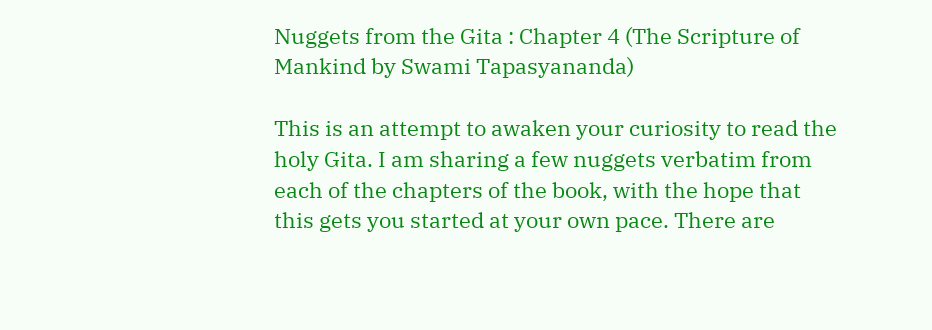Nuggets from the Gita : Chapter 4 (The Scripture of Mankind by Swami Tapasyananda)

This is an attempt to awaken your curiosity to read the holy Gita. I am sharing a few nuggets verbatim from each of the chapters of the book, with the hope that this gets you started at your own pace. There are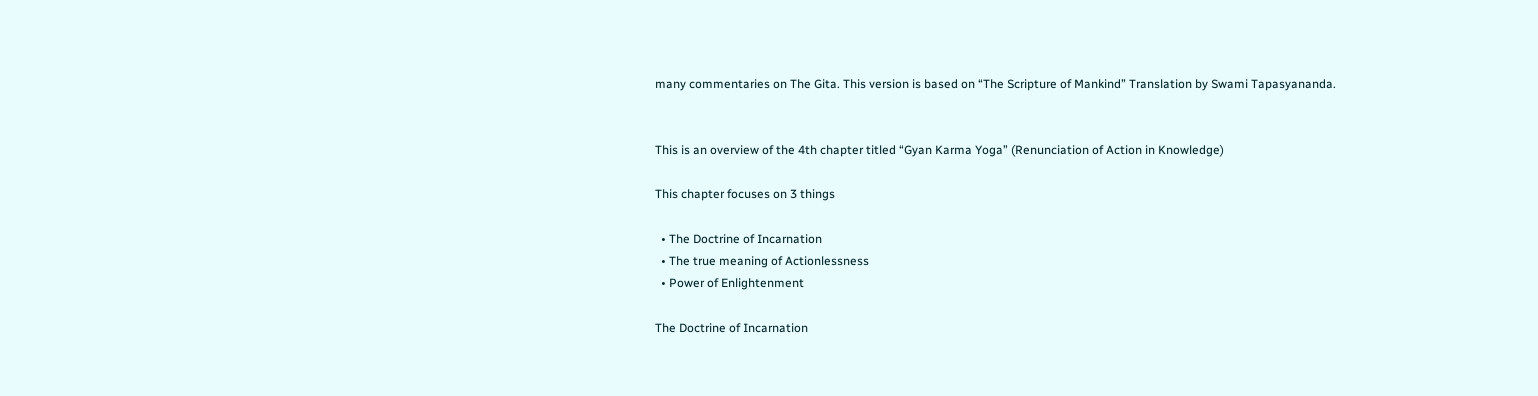many commentaries on The Gita. This version is based on “The Scripture of Mankind” Translation by Swami Tapasyananda.


This is an overview of the 4th chapter titled “Gyan Karma Yoga” (Renunciation of Action in Knowledge)

This chapter focuses on 3 things

  • The Doctrine of Incarnation
  • The true meaning of Actionlessness
  • Power of Enlightenment

The Doctrine of Incarnation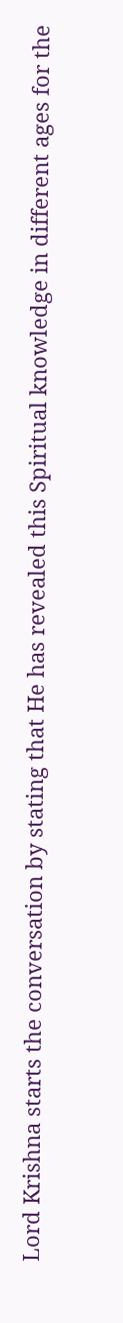Lord Krishna starts the conversation by stating that He has revealed this Spiritual knowledge in different ages for the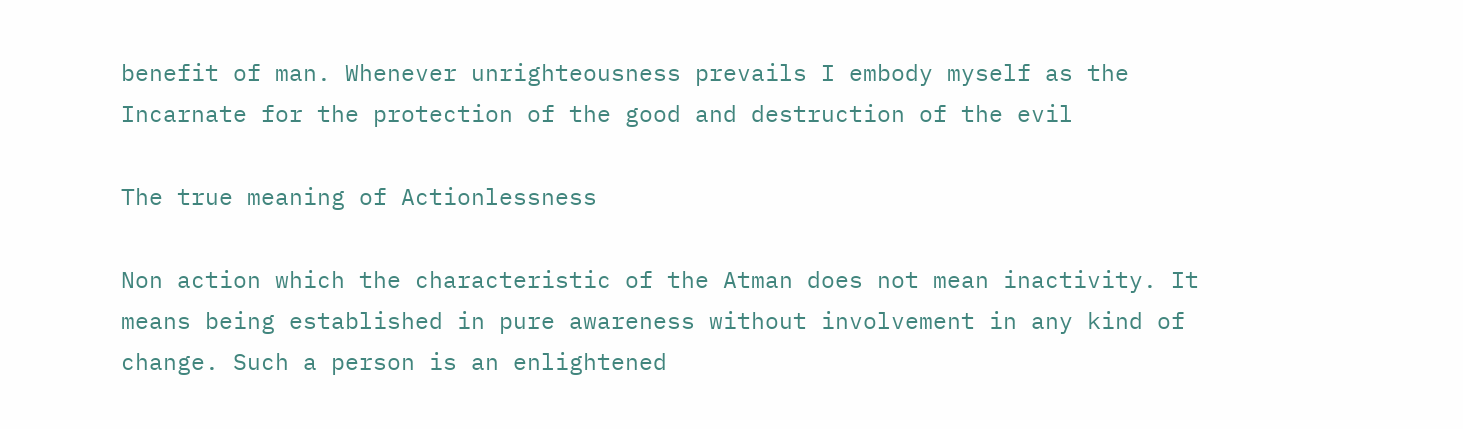benefit of man. Whenever unrighteousness prevails I embody myself as the Incarnate for the protection of the good and destruction of the evil

The true meaning of Actionlessness

Non action which the characteristic of the Atman does not mean inactivity. It means being established in pure awareness without involvement in any kind of change. Such a person is an enlightened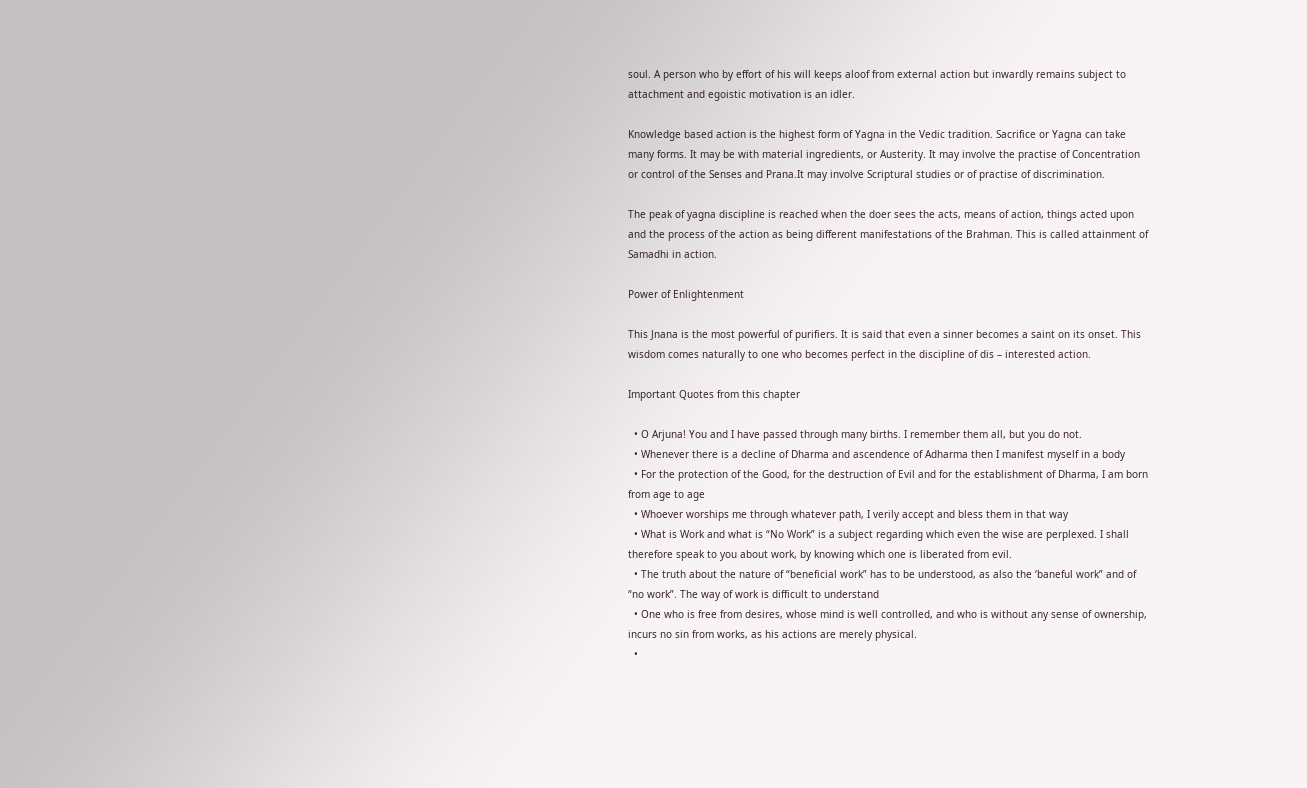soul. A person who by effort of his will keeps aloof from external action but inwardly remains subject to attachment and egoistic motivation is an idler.

Knowledge based action is the highest form of Yagna in the Vedic tradition. Sacrifice or Yagna can take many forms. It may be with material ingredients, or Austerity. It may involve the practise of Concentration or control of the Senses and Prana.It may involve Scriptural studies or of practise of discrimination.

The peak of yagna discipline is reached when the doer sees the acts, means of action, things acted upon and the process of the action as being different manifestations of the Brahman. This is called attainment of Samadhi in action.

Power of Enlightenment

This Jnana is the most powerful of purifiers. It is said that even a sinner becomes a saint on its onset. This wisdom comes naturally to one who becomes perfect in the discipline of dis – interested action.

Important Quotes from this chapter

  • O Arjuna! You and I have passed through many births. I remember them all, but you do not.
  • Whenever there is a decline of Dharma and ascendence of Adharma then I manifest myself in a body
  • For the protection of the Good, for the destruction of Evil and for the establishment of Dharma, I am born from age to age
  • Whoever worships me through whatever path, I verily accept and bless them in that way
  • What is Work and what is “No Work” is a subject regarding which even the wise are perplexed. I shall therefore speak to you about work, by knowing which one is liberated from evil.
  • The truth about the nature of “beneficial work” has to be understood, as also the ‘baneful work” and of “no work”. The way of work is difficult to understand
  • One who is free from desires, whose mind is well controlled, and who is without any sense of ownership, incurs no sin from works, as his actions are merely physical.
  •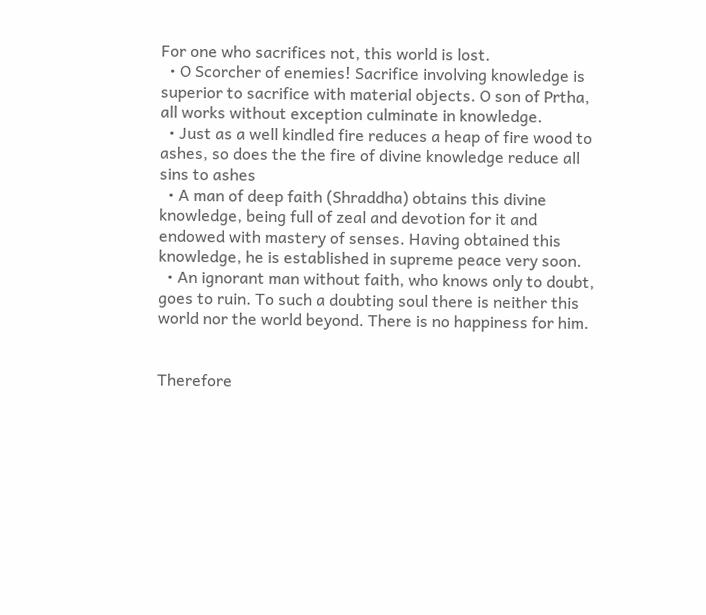For one who sacrifices not, this world is lost.
  • O Scorcher of enemies! Sacrifice involving knowledge is superior to sacrifice with material objects. O son of Prtha, all works without exception culminate in knowledge.
  • Just as a well kindled fire reduces a heap of fire wood to ashes, so does the the fire of divine knowledge reduce all sins to ashes
  • A man of deep faith (Shraddha) obtains this divine knowledge, being full of zeal and devotion for it and endowed with mastery of senses. Having obtained this knowledge, he is established in supreme peace very soon.
  • An ignorant man without faith, who knows only to doubt, goes to ruin. To such a doubting soul there is neither this world nor the world beyond. There is no happiness for him.


Therefore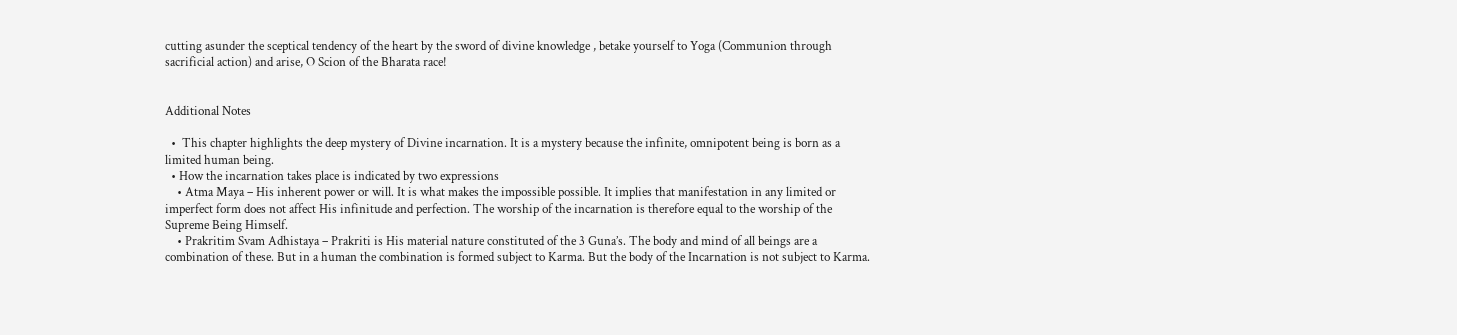cutting asunder the sceptical tendency of the heart by the sword of divine knowledge , betake yourself to Yoga (Communion through sacrificial action) and arise, O Scion of the Bharata race!


Additional Notes

  •  This chapter highlights the deep mystery of Divine incarnation. It is a mystery because the infinite, omnipotent being is born as a limited human being.
  • How the incarnation takes place is indicated by two expressions
    • Atma Maya – His inherent power or will. It is what makes the impossible possible. It implies that manifestation in any limited or imperfect form does not affect His infinitude and perfection. The worship of the incarnation is therefore equal to the worship of the Supreme Being Himself.
    • Prakritim Svam Adhistaya – Prakriti is His material nature constituted of the 3 Guna’s. The body and mind of all beings are a combination of these. But in a human the combination is formed subject to Karma. But the body of the Incarnation is not subject to Karma.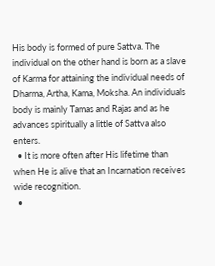His body is formed of pure Sattva. The individual on the other hand is born as a slave of Karma for attaining the individual needs of Dharma, Artha, Kama, Moksha. An individuals body is mainly Tamas and Rajas and as he advances spiritually a little of Sattva also enters.
  • It is more often after His lifetime than when He is alive that an Incarnation receives wide recognition.
  •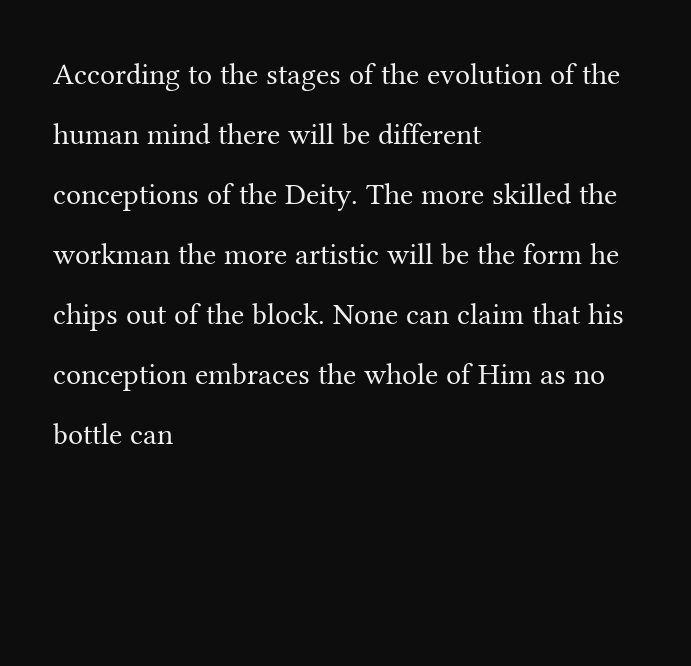According to the stages of the evolution of the human mind there will be different conceptions of the Deity. The more skilled the workman the more artistic will be the form he chips out of the block. None can claim that his conception embraces the whole of Him as no bottle can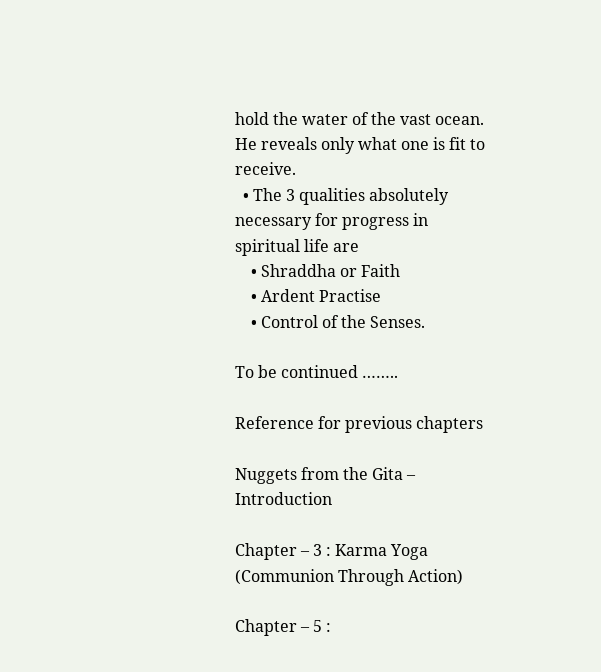hold the water of the vast ocean. He reveals only what one is fit to receive.
  • The 3 qualities absolutely necessary for progress in spiritual life are
    • Shraddha or Faith
    • Ardent Practise
    • Control of the Senses.

To be continued ……..

Reference for previous chapters

Nuggets from the Gita – Introduction

Chapter – 3 : Karma Yoga (Communion Through Action)

Chapter – 5 :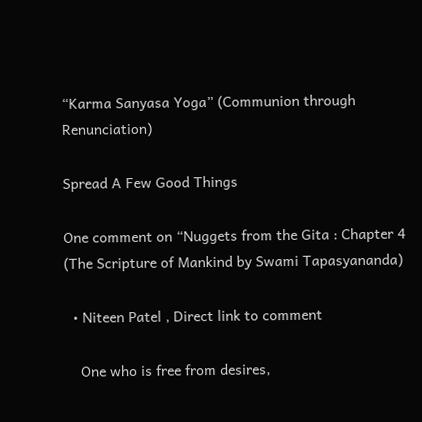“Karma Sanyasa Yoga” (Communion through Renunciation)

Spread A Few Good Things

One comment on “Nuggets from the Gita : Chapter 4 (The Scripture of Mankind by Swami Tapasyananda)

  • Niteen Patel , Direct link to comment

    One who is free from desires,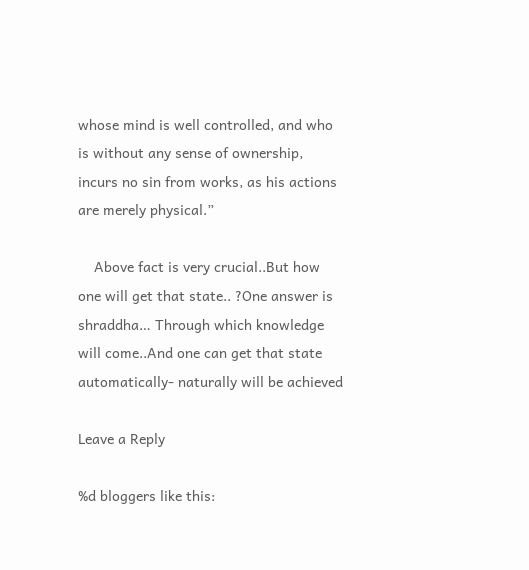whose mind is well controlled, and who is without any sense of ownership, incurs no sin from works, as his actions are merely physical.”

    Above fact is very crucial..But how one will get that state.. ?One answer is shraddha… Through which knowledge will come..And one can get that state automatically- naturally will be achieved

Leave a Reply

%d bloggers like this: